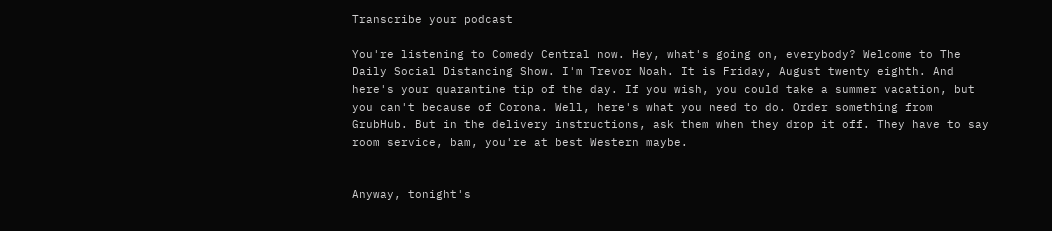Transcribe your podcast

You're listening to Comedy Central now. Hey, what's going on, everybody? Welcome to The Daily Social Distancing Show. I'm Trevor Noah. It is Friday, August twenty eighth. And here's your quarantine tip of the day. If you wish, you could take a summer vacation, but you can't because of Corona. Well, here's what you need to do. Order something from GrubHub. But in the delivery instructions, ask them when they drop it off. They have to say room service, bam, you're at best Western maybe.


Anyway, tonight's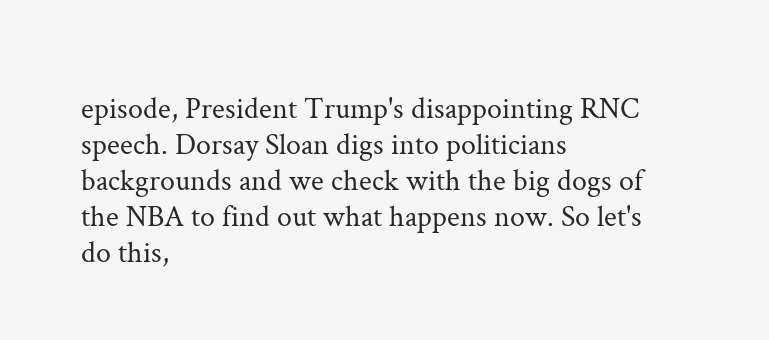episode, President Trump's disappointing RNC speech. Dorsay Sloan digs into politicians backgrounds and we check with the big dogs of the NBA to find out what happens now. So let's do this,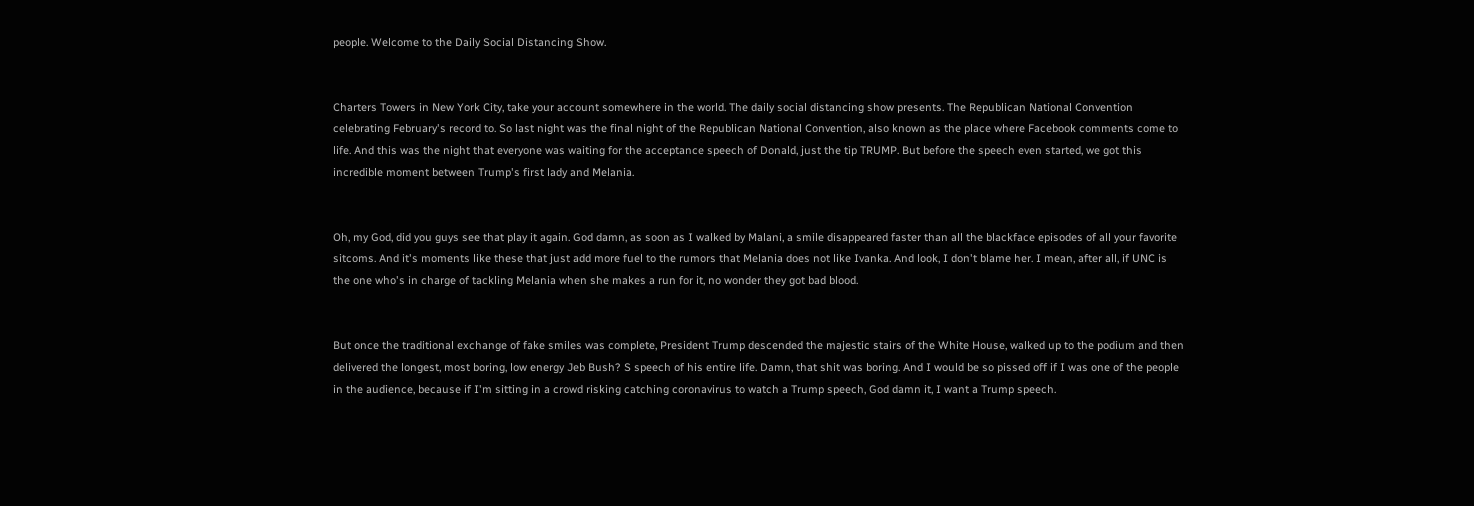people. Welcome to the Daily Social Distancing Show.


Charters Towers in New York City, take your account somewhere in the world. The daily social distancing show presents. The Republican National Convention celebrating February's record to. So last night was the final night of the Republican National Convention, also known as the place where Facebook comments come to life. And this was the night that everyone was waiting for the acceptance speech of Donald, just the tip TRUMP. But before the speech even started, we got this incredible moment between Trump's first lady and Melania.


Oh, my God, did you guys see that play it again. God damn, as soon as I walked by Malani, a smile disappeared faster than all the blackface episodes of all your favorite sitcoms. And it's moments like these that just add more fuel to the rumors that Melania does not like Ivanka. And look, I don't blame her. I mean, after all, if UNC is the one who's in charge of tackling Melania when she makes a run for it, no wonder they got bad blood.


But once the traditional exchange of fake smiles was complete, President Trump descended the majestic stairs of the White House, walked up to the podium and then delivered the longest, most boring, low energy Jeb Bush? S speech of his entire life. Damn, that shit was boring. And I would be so pissed off if I was one of the people in the audience, because if I'm sitting in a crowd risking catching coronavirus to watch a Trump speech, God damn it, I want a Trump speech.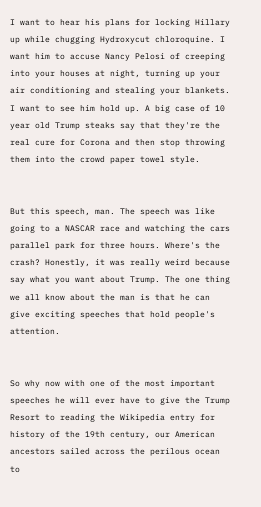I want to hear his plans for locking Hillary up while chugging Hydroxycut chloroquine. I want him to accuse Nancy Pelosi of creeping into your houses at night, turning up your air conditioning and stealing your blankets. I want to see him hold up. A big case of 10 year old Trump steaks say that they're the real cure for Corona and then stop throwing them into the crowd paper towel style.


But this speech, man. The speech was like going to a NASCAR race and watching the cars parallel park for three hours. Where's the crash? Honestly, it was really weird because say what you want about Trump. The one thing we all know about the man is that he can give exciting speeches that hold people's attention.


So why now with one of the most important speeches he will ever have to give the Trump Resort to reading the Wikipedia entry for history of the 19th century, our American ancestors sailed across the perilous ocean to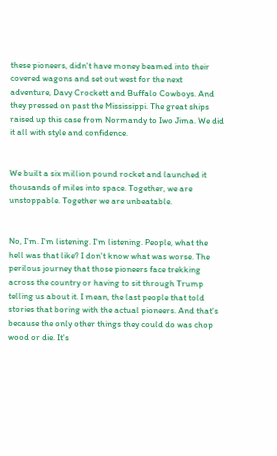these pioneers, didn't have money beamed into their covered wagons and set out west for the next adventure, Davy Crockett and Buffalo Cowboys. And they pressed on past the Mississippi. The great ships raised up this case from Normandy to Iwo Jima. We did it all with style and confidence.


We built a six million pound rocket and launched it thousands of miles into space. Together, we are unstoppable. Together we are unbeatable.


No, I'm. I'm listening. I'm listening. People, what the hell was that like? I don't know what was worse. The perilous journey that those pioneers face trekking across the country or having to sit through Trump telling us about it. I mean, the last people that told stories that boring with the actual pioneers. And that's because the only other things they could do was chop wood or die. It's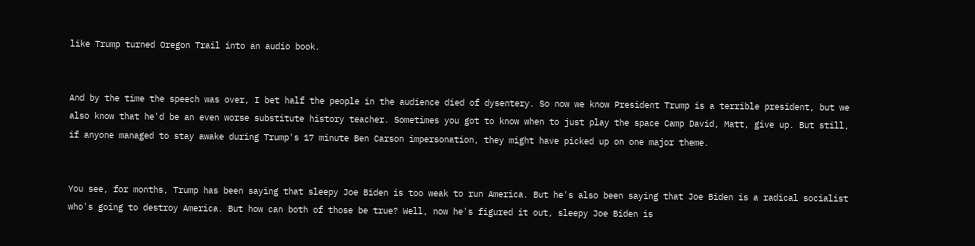like Trump turned Oregon Trail into an audio book.


And by the time the speech was over, I bet half the people in the audience died of dysentery. So now we know President Trump is a terrible president, but we also know that he'd be an even worse substitute history teacher. Sometimes you got to know when to just play the space Camp David, Matt, give up. But still, if anyone managed to stay awake during Trump's 17 minute Ben Carson impersonation, they might have picked up on one major theme.


You see, for months, Trump has been saying that sleepy Joe Biden is too weak to run America. But he's also been saying that Joe Biden is a radical socialist who's going to destroy America. But how can both of those be true? Well, now he's figured it out, sleepy Joe Biden is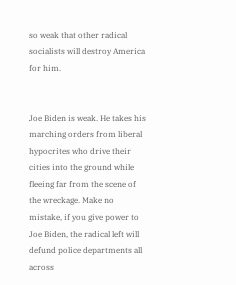so weak that other radical socialists will destroy America for him.


Joe Biden is weak. He takes his marching orders from liberal hypocrites who drive their cities into the ground while fleeing far from the scene of the wreckage. Make no mistake, if you give power to Joe Biden, the radical left will defund police departments all across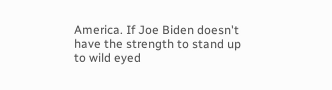America. If Joe Biden doesn't have the strength to stand up to wild eyed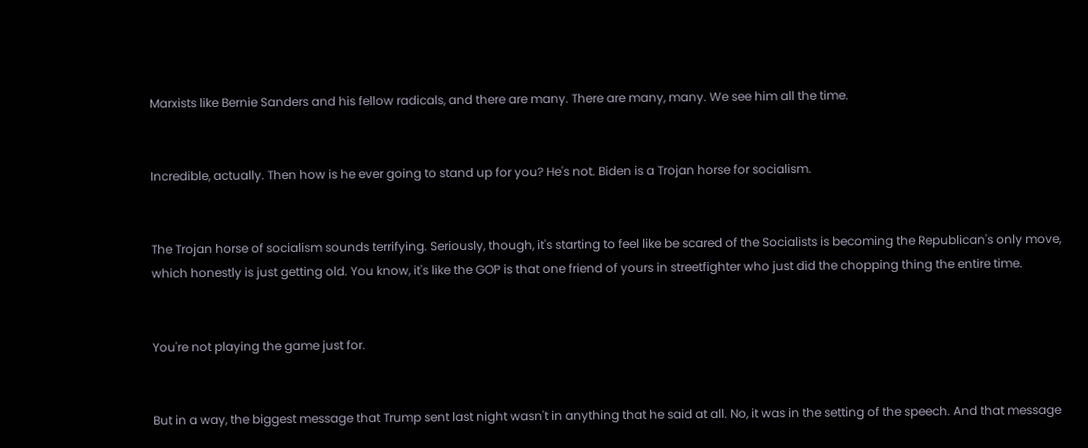Marxists like Bernie Sanders and his fellow radicals, and there are many. There are many, many. We see him all the time.


Incredible, actually. Then how is he ever going to stand up for you? He's not. Biden is a Trojan horse for socialism.


The Trojan horse of socialism sounds terrifying. Seriously, though, it's starting to feel like be scared of the Socialists is becoming the Republican's only move, which honestly is just getting old. You know, it's like the GOP is that one friend of yours in streetfighter who just did the chopping thing the entire time.


You're not playing the game just for.


But in a way, the biggest message that Trump sent last night wasn't in anything that he said at all. No, it was in the setting of the speech. And that message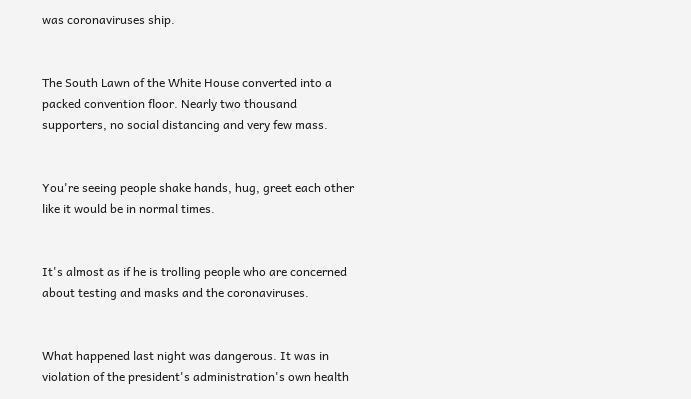was coronaviruses ship.


The South Lawn of the White House converted into a packed convention floor. Nearly two thousand supporters, no social distancing and very few mass.


You're seeing people shake hands, hug, greet each other like it would be in normal times.


It's almost as if he is trolling people who are concerned about testing and masks and the coronaviruses.


What happened last night was dangerous. It was in violation of the president's administration's own health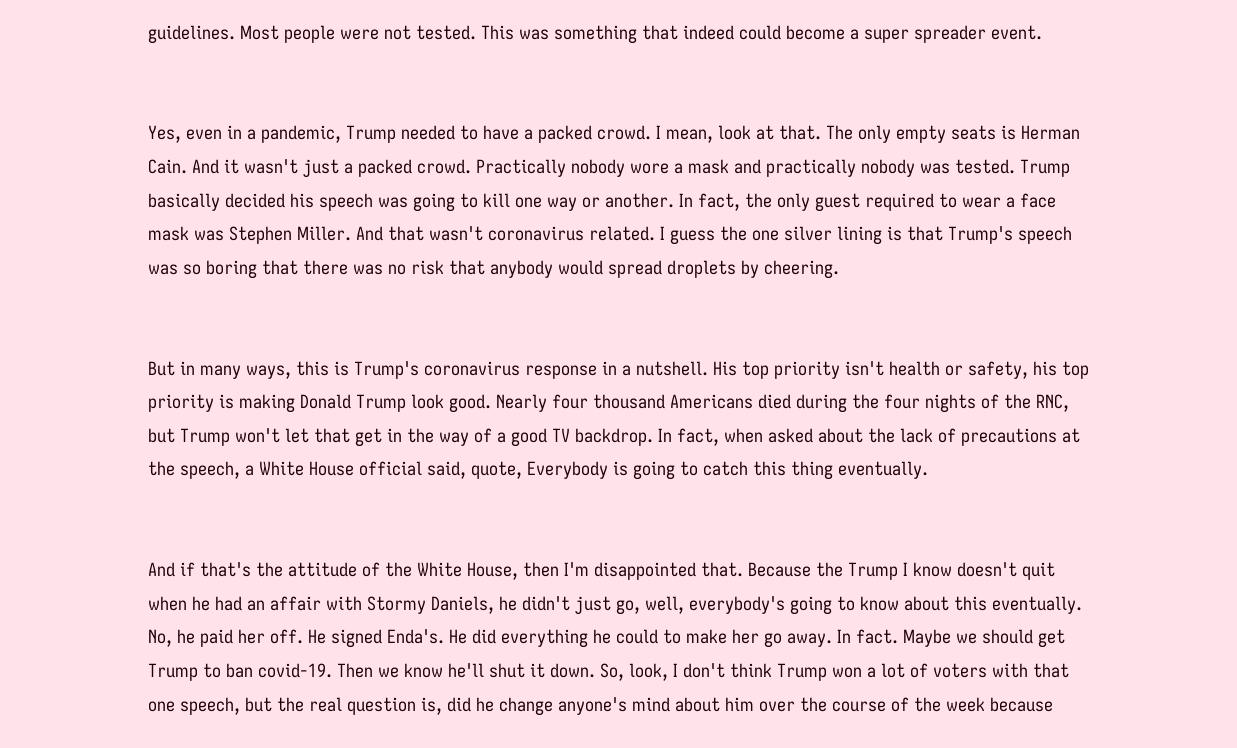guidelines. Most people were not tested. This was something that indeed could become a super spreader event.


Yes, even in a pandemic, Trump needed to have a packed crowd. I mean, look at that. The only empty seats is Herman Cain. And it wasn't just a packed crowd. Practically nobody wore a mask and practically nobody was tested. Trump basically decided his speech was going to kill one way or another. In fact, the only guest required to wear a face mask was Stephen Miller. And that wasn't coronavirus related. I guess the one silver lining is that Trump's speech was so boring that there was no risk that anybody would spread droplets by cheering.


But in many ways, this is Trump's coronavirus response in a nutshell. His top priority isn't health or safety, his top priority is making Donald Trump look good. Nearly four thousand Americans died during the four nights of the RNC, but Trump won't let that get in the way of a good TV backdrop. In fact, when asked about the lack of precautions at the speech, a White House official said, quote, Everybody is going to catch this thing eventually.


And if that's the attitude of the White House, then I'm disappointed that. Because the Trump I know doesn't quit when he had an affair with Stormy Daniels, he didn't just go, well, everybody's going to know about this eventually. No, he paid her off. He signed Enda's. He did everything he could to make her go away. In fact. Maybe we should get Trump to ban covid-19. Then we know he'll shut it down. So, look, I don't think Trump won a lot of voters with that one speech, but the real question is, did he change anyone's mind about him over the course of the week because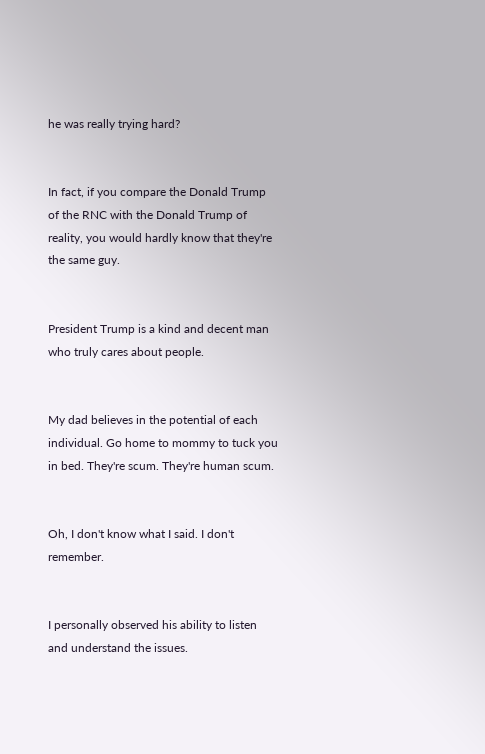he was really trying hard?


In fact, if you compare the Donald Trump of the RNC with the Donald Trump of reality, you would hardly know that they're the same guy.


President Trump is a kind and decent man who truly cares about people.


My dad believes in the potential of each individual. Go home to mommy to tuck you in bed. They're scum. They're human scum.


Oh, I don't know what I said. I don't remember.


I personally observed his ability to listen and understand the issues.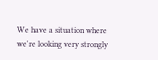We have a situation where we're looking very strongly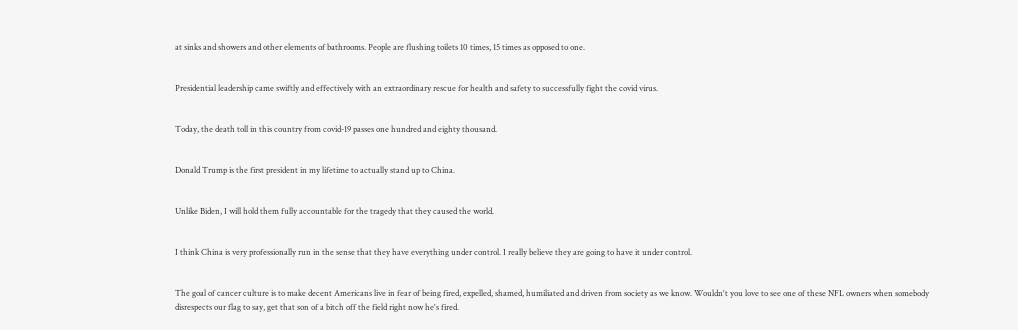at sinks and showers and other elements of bathrooms. People are flushing toilets 10 times, 15 times as opposed to one.


Presidential leadership came swiftly and effectively with an extraordinary rescue for health and safety to successfully fight the covid virus.


Today, the death toll in this country from covid-19 passes one hundred and eighty thousand.


Donald Trump is the first president in my lifetime to actually stand up to China.


Unlike Biden, I will hold them fully accountable for the tragedy that they caused the world.


I think China is very professionally run in the sense that they have everything under control. I really believe they are going to have it under control.


The goal of cancer culture is to make decent Americans live in fear of being fired, expelled, shamed, humiliated and driven from society as we know. Wouldn't you love to see one of these NFL owners when somebody disrespects our flag to say, get that son of a bitch off the field right now he's fired.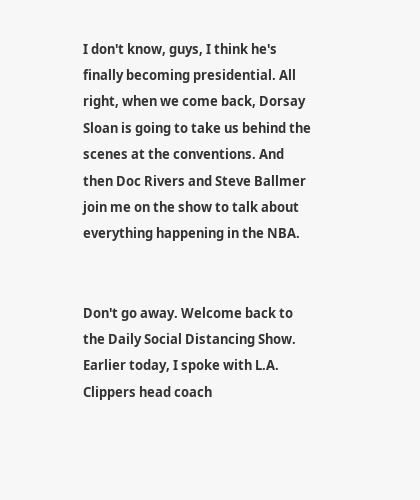I don't know, guys, I think he's finally becoming presidential. All right, when we come back, Dorsay Sloan is going to take us behind the scenes at the conventions. And then Doc Rivers and Steve Ballmer join me on the show to talk about everything happening in the NBA.


Don't go away. Welcome back to the Daily Social Distancing Show. Earlier today, I spoke with L.A. Clippers head coach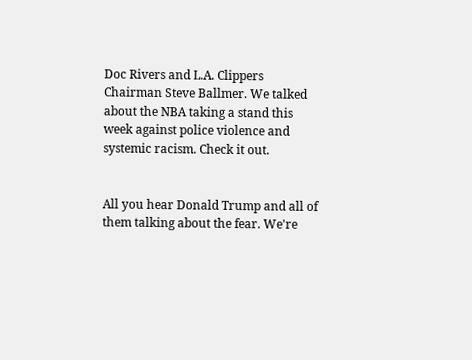Doc Rivers and L.A. Clippers Chairman Steve Ballmer. We talked about the NBA taking a stand this week against police violence and systemic racism. Check it out.


All you hear Donald Trump and all of them talking about the fear. We're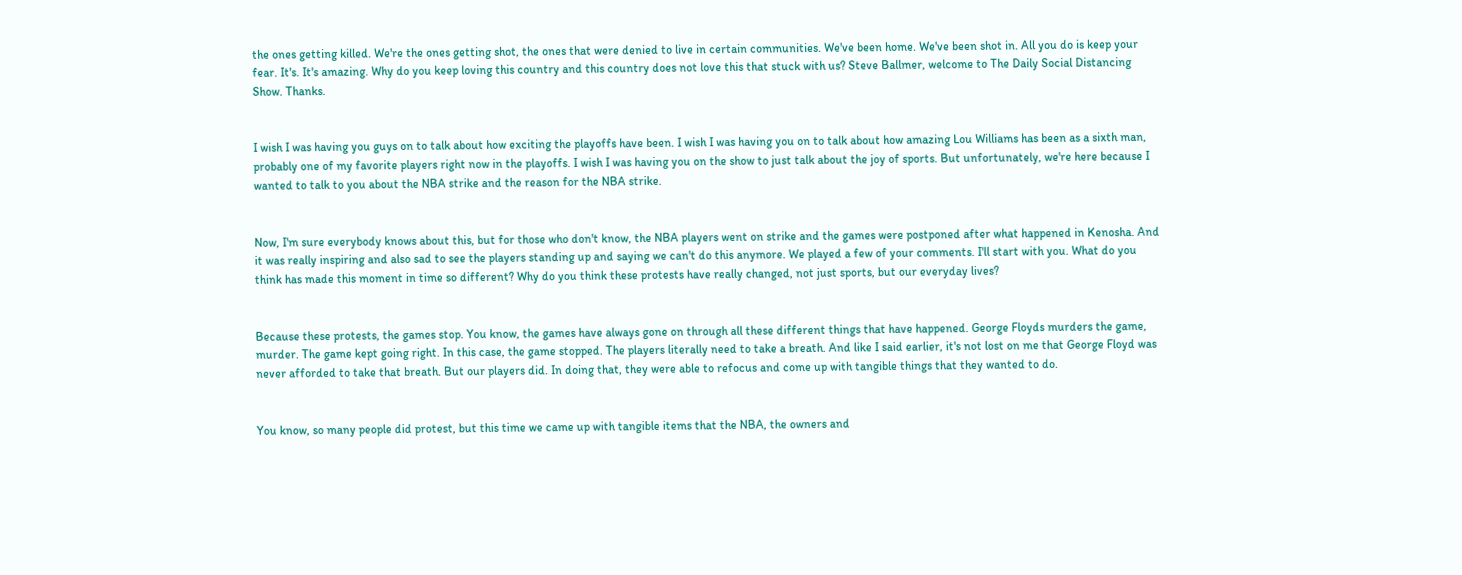the ones getting killed. We're the ones getting shot, the ones that were denied to live in certain communities. We've been home. We've been shot in. All you do is keep your fear. It's. It's amazing. Why do you keep loving this country and this country does not love this that stuck with us? Steve Ballmer, welcome to The Daily Social Distancing Show. Thanks.


I wish I was having you guys on to talk about how exciting the playoffs have been. I wish I was having you on to talk about how amazing Lou Williams has been as a sixth man, probably one of my favorite players right now in the playoffs. I wish I was having you on the show to just talk about the joy of sports. But unfortunately, we're here because I wanted to talk to you about the NBA strike and the reason for the NBA strike.


Now, I'm sure everybody knows about this, but for those who don't know, the NBA players went on strike and the games were postponed after what happened in Kenosha. And it was really inspiring and also sad to see the players standing up and saying we can't do this anymore. We played a few of your comments. I'll start with you. What do you think has made this moment in time so different? Why do you think these protests have really changed, not just sports, but our everyday lives?


Because these protests, the games stop. You know, the games have always gone on through all these different things that have happened. George Floyds murders the game, murder. The game kept going right. In this case, the game stopped. The players literally need to take a breath. And like I said earlier, it's not lost on me that George Floyd was never afforded to take that breath. But our players did. In doing that, they were able to refocus and come up with tangible things that they wanted to do.


You know, so many people did protest, but this time we came up with tangible items that the NBA, the owners and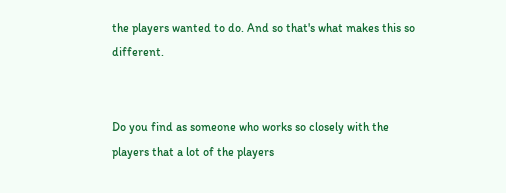the players wanted to do. And so that's what makes this so different.


Do you find as someone who works so closely with the players that a lot of the players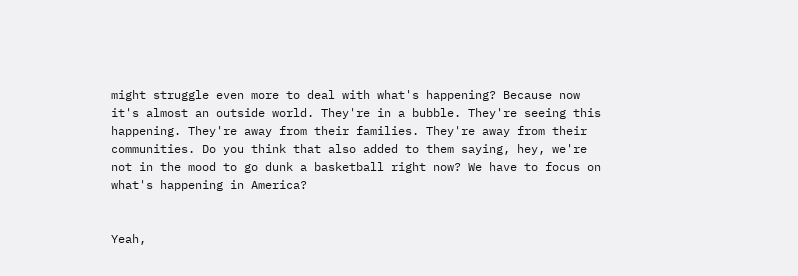might struggle even more to deal with what's happening? Because now it's almost an outside world. They're in a bubble. They're seeing this happening. They're away from their families. They're away from their communities. Do you think that also added to them saying, hey, we're not in the mood to go dunk a basketball right now? We have to focus on what's happening in America?


Yeah,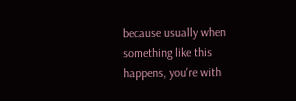because usually when something like this happens, you're with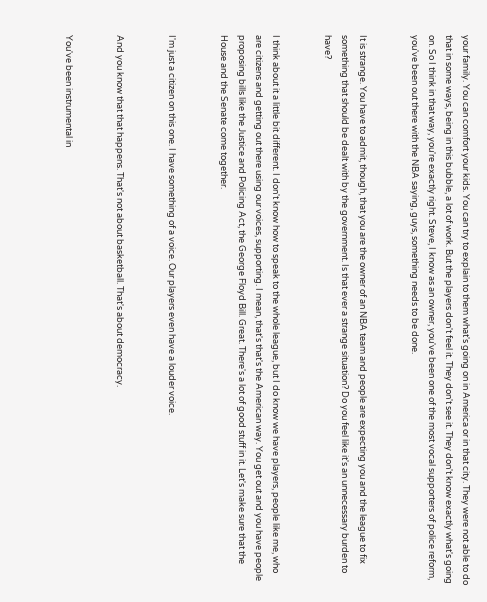your family. You can comfort your kids. You can try to explain to them what's going on in America or in that city. They were not able to do that in some ways, being in this bubble, a lot of work. But the players don't feel it. They don't see it. They don't know exactly what's going on. So I think in that way, you're exactly right. Steve, I know as an owner, you've been one of the most vocal supporters of police reform, you've been out there with the NBA saying, guys, something needs to be done.


It is strange. You have to admit, though, that you are the owner of an NBA team and people are expecting you and the league to fix something that should be dealt with by the government. Is that ever a strange situation? Do you feel like it's an unnecessary burden to have?


I think about it a little bit different. I don't know how to speak to the whole league, but I do know we have players, people like me, who are citizens and getting out there using our voices, supporting. I mean, that's that's the American way. You get out and you have people proposing bills like the Justice and Policing Act, the George Floyd Bill. Great. There's a lot of good stuff in it. Let's make sure that the House and the Senate come together.


I'm just a citizen on this one. I have something of a voice. Our players even have a louder voice.


And you know that that happens. That's not about basketball. That's about democracy.


You've been instrumental in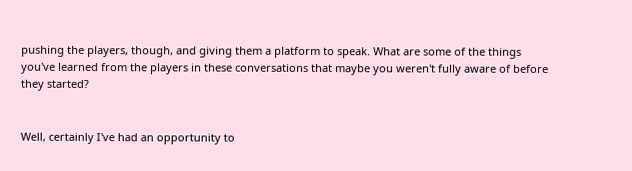pushing the players, though, and giving them a platform to speak. What are some of the things you've learned from the players in these conversations that maybe you weren't fully aware of before they started?


Well, certainly I've had an opportunity to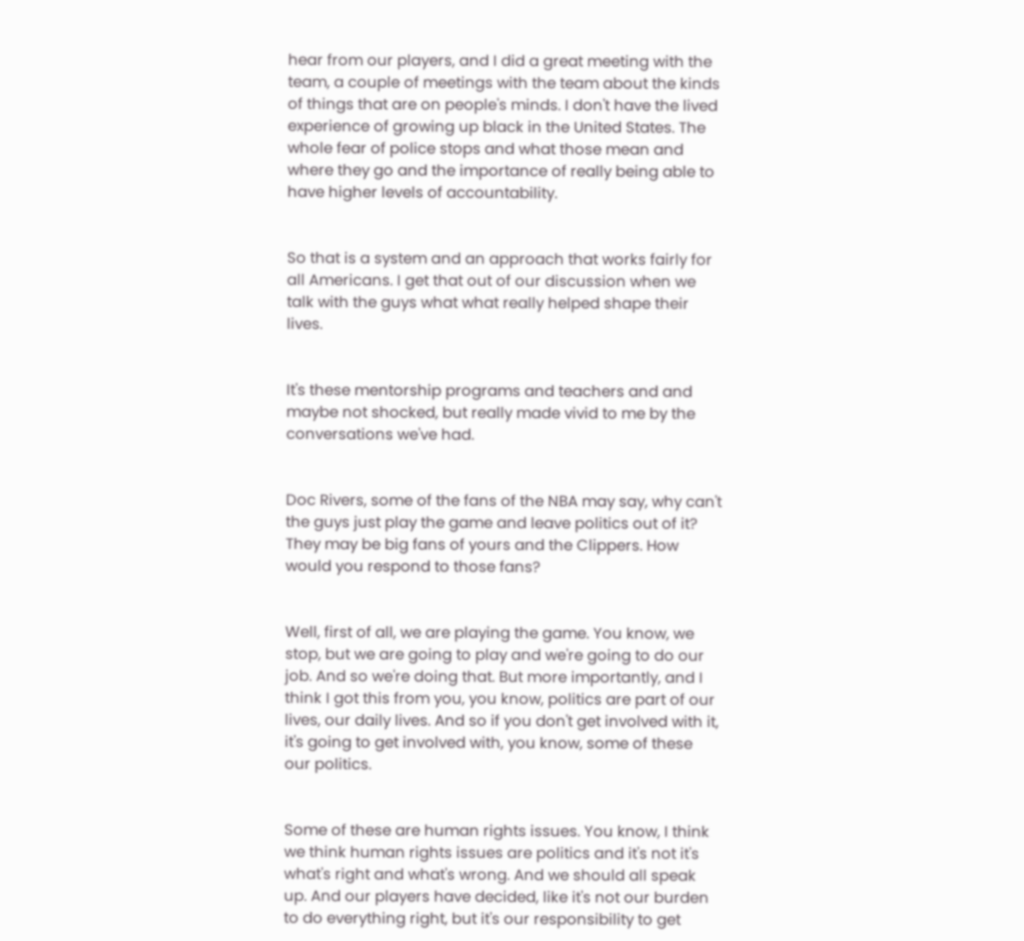hear from our players, and I did a great meeting with the team, a couple of meetings with the team about the kinds of things that are on people's minds. I don't have the lived experience of growing up black in the United States. The whole fear of police stops and what those mean and where they go and the importance of really being able to have higher levels of accountability.


So that is a system and an approach that works fairly for all Americans. I get that out of our discussion when we talk with the guys what what really helped shape their lives.


It's these mentorship programs and teachers and and maybe not shocked, but really made vivid to me by the conversations we've had.


Doc Rivers, some of the fans of the NBA may say, why can't the guys just play the game and leave politics out of it? They may be big fans of yours and the Clippers. How would you respond to those fans?


Well, first of all, we are playing the game. You know, we stop, but we are going to play and we're going to do our job. And so we're doing that. But more importantly, and I think I got this from you, you know, politics are part of our lives, our daily lives. And so if you don't get involved with it, it's going to get involved with, you know, some of these our politics.


Some of these are human rights issues. You know, I think we think human rights issues are politics and it's not it's what's right and what's wrong. And we should all speak up. And our players have decided, like it's not our burden to do everything right, but it's our responsibility to get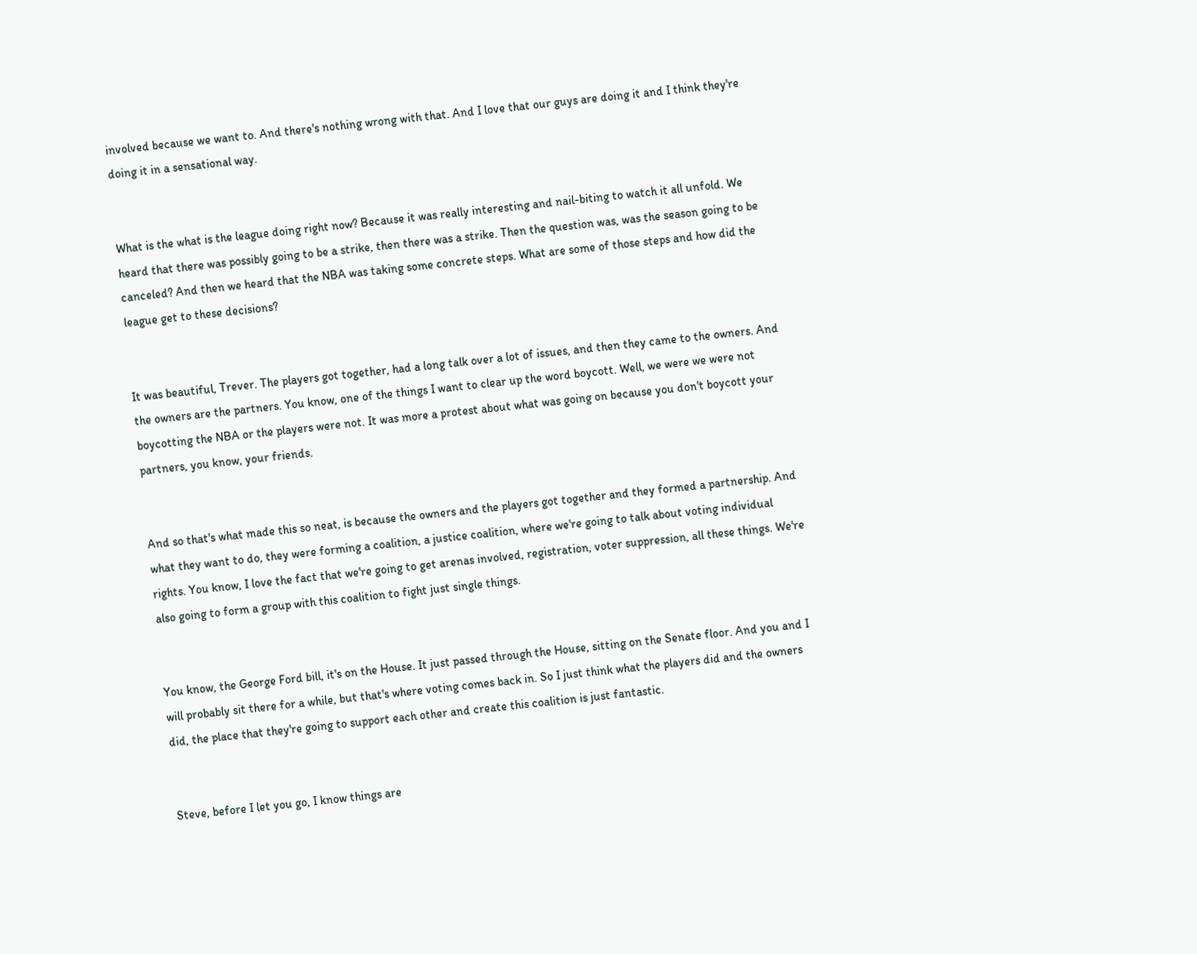involved because we want to. And there's nothing wrong with that. And I love that our guys are doing it and I think they're doing it in a sensational way.


What is the what is the league doing right now? Because it was really interesting and nail-biting to watch it all unfold. We heard that there was possibly going to be a strike, then there was a strike. Then the question was, was the season going to be canceled? And then we heard that the NBA was taking some concrete steps. What are some of those steps and how did the league get to these decisions?


It was beautiful, Trever. The players got together, had a long talk over a lot of issues, and then they came to the owners. And the owners are the partners. You know, one of the things I want to clear up the word boycott. Well, we were we were not boycotting the NBA or the players were not. It was more a protest about what was going on because you don't boycott your partners, you know, your friends.


And so that's what made this so neat, is because the owners and the players got together and they formed a partnership. And what they want to do, they were forming a coalition, a justice coalition, where we're going to talk about voting individual rights. You know, I love the fact that we're going to get arenas involved, registration, voter suppression, all these things. We're also going to form a group with this coalition to fight just single things.


You know, the George Ford bill, it's on the House. It just passed through the House, sitting on the Senate floor. And you and I will probably sit there for a while, but that's where voting comes back in. So I just think what the players did and the owners did, the place that they're going to support each other and create this coalition is just fantastic.


Steve, before I let you go, I know things are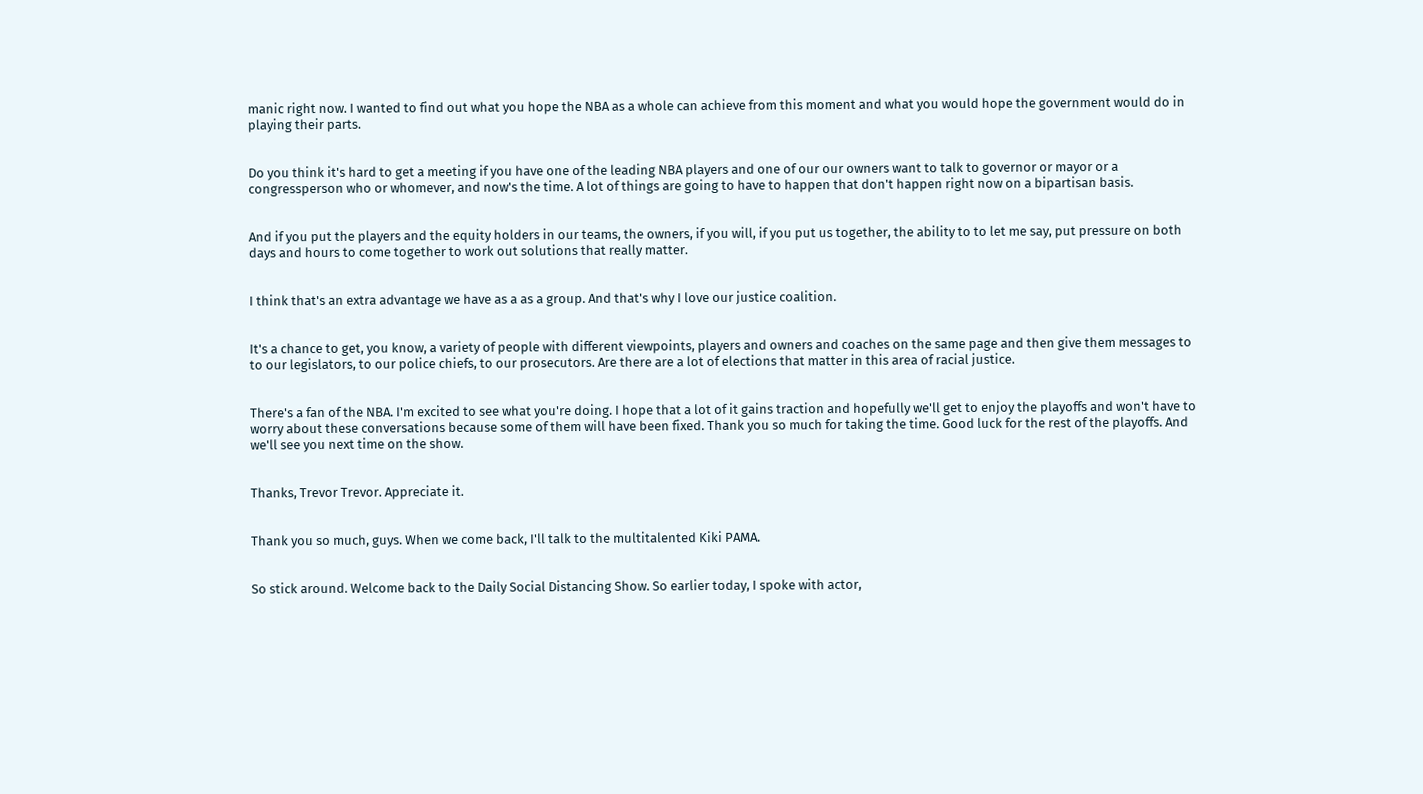manic right now. I wanted to find out what you hope the NBA as a whole can achieve from this moment and what you would hope the government would do in playing their parts.


Do you think it's hard to get a meeting if you have one of the leading NBA players and one of our our owners want to talk to governor or mayor or a congressperson who or whomever, and now's the time. A lot of things are going to have to happen that don't happen right now on a bipartisan basis.


And if you put the players and the equity holders in our teams, the owners, if you will, if you put us together, the ability to to let me say, put pressure on both days and hours to come together to work out solutions that really matter.


I think that's an extra advantage we have as a as a group. And that's why I love our justice coalition.


It's a chance to get, you know, a variety of people with different viewpoints, players and owners and coaches on the same page and then give them messages to to our legislators, to our police chiefs, to our prosecutors. Are there are a lot of elections that matter in this area of racial justice.


There's a fan of the NBA. I'm excited to see what you're doing. I hope that a lot of it gains traction and hopefully we'll get to enjoy the playoffs and won't have to worry about these conversations because some of them will have been fixed. Thank you so much for taking the time. Good luck for the rest of the playoffs. And we'll see you next time on the show.


Thanks, Trevor Trevor. Appreciate it.


Thank you so much, guys. When we come back, I'll talk to the multitalented Kiki PAMA.


So stick around. Welcome back to the Daily Social Distancing Show. So earlier today, I spoke with actor,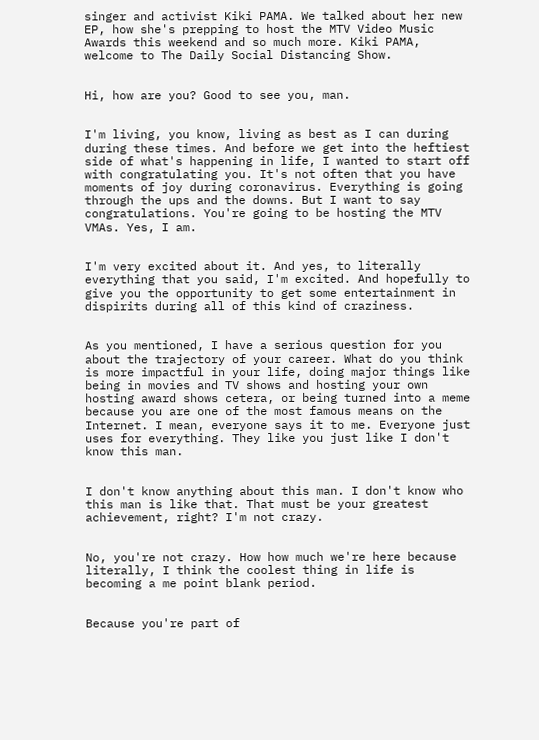singer and activist Kiki PAMA. We talked about her new EP, how she's prepping to host the MTV Video Music Awards this weekend and so much more. Kiki PAMA, welcome to The Daily Social Distancing Show.


Hi, how are you? Good to see you, man.


I'm living, you know, living as best as I can during during these times. And before we get into the heftiest side of what's happening in life, I wanted to start off with congratulating you. It's not often that you have moments of joy during coronavirus. Everything is going through the ups and the downs. But I want to say congratulations. You're going to be hosting the MTV VMAs. Yes, I am.


I'm very excited about it. And yes, to literally everything that you said, I'm excited. And hopefully to give you the opportunity to get some entertainment in dispirits during all of this kind of craziness.


As you mentioned, I have a serious question for you about the trajectory of your career. What do you think is more impactful in your life, doing major things like being in movies and TV shows and hosting your own hosting award shows cetera, or being turned into a meme because you are one of the most famous means on the Internet. I mean, everyone says it to me. Everyone just uses for everything. They like you just like I don't know this man.


I don't know anything about this man. I don't know who this man is like that. That must be your greatest achievement, right? I'm not crazy.


No, you're not crazy. How how much we're here because literally, I think the coolest thing in life is becoming a me point blank period.


Because you're part of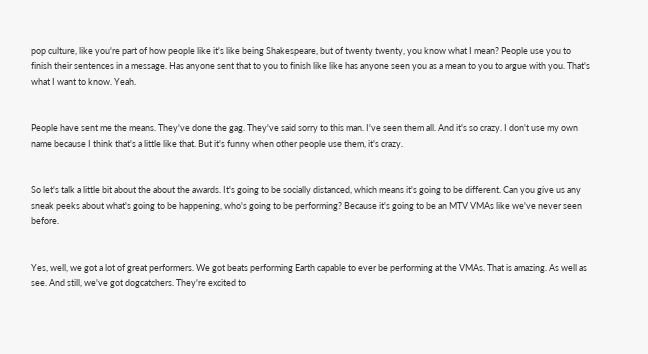pop culture, like you're part of how people like it's like being Shakespeare, but of twenty twenty, you know what I mean? People use you to finish their sentences in a message. Has anyone sent that to you to finish like like has anyone seen you as a mean to you to argue with you. That's what I want to know. Yeah.


People have sent me the means. They've done the gag. They've said sorry to this man. I've seen them all. And it's so crazy. I don't use my own name because I think that's a little like that. But it's funny when other people use them, it's crazy.


So let's talk a little bit about the about the awards. It's going to be socially distanced, which means it's going to be different. Can you give us any sneak peeks about what's going to be happening, who's going to be performing? Because it's going to be an MTV VMAs like we've never seen before.


Yes, well, we got a lot of great performers. We got beats performing Earth capable to ever be performing at the VMAs. That is amazing. As well as see. And still, we've got dogcatchers. They're excited to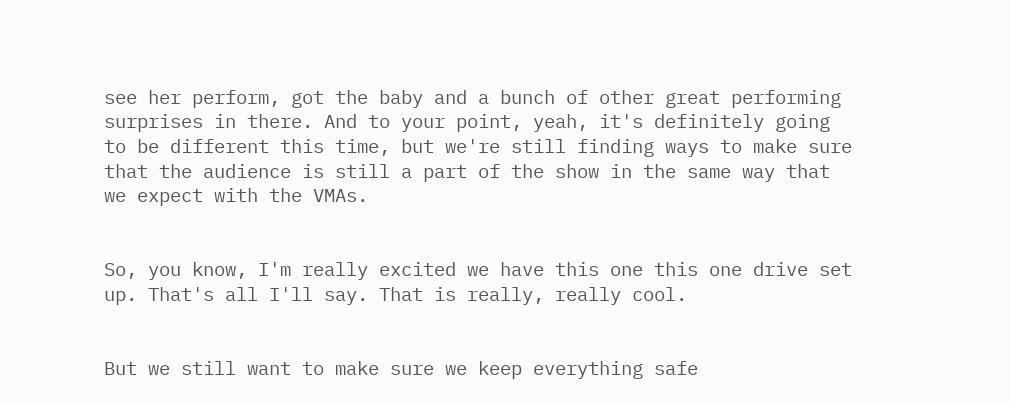see her perform, got the baby and a bunch of other great performing surprises in there. And to your point, yeah, it's definitely going to be different this time, but we're still finding ways to make sure that the audience is still a part of the show in the same way that we expect with the VMAs.


So, you know, I'm really excited we have this one this one drive set up. That's all I'll say. That is really, really cool.


But we still want to make sure we keep everything safe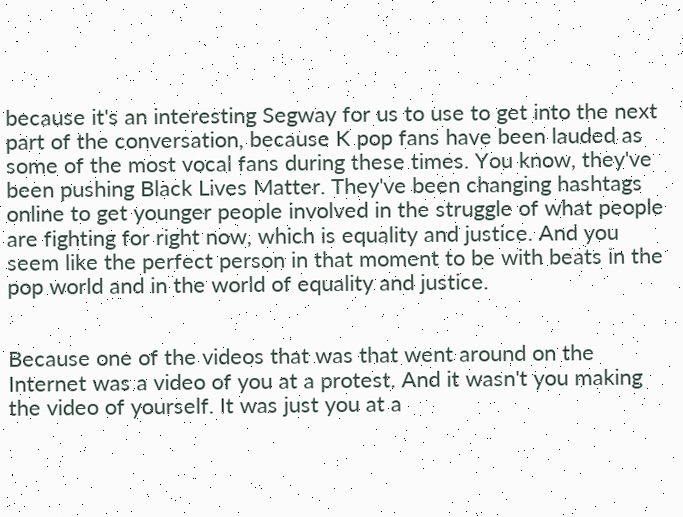because it's an interesting Segway for us to use to get into the next part of the conversation, because K pop fans have been lauded as some of the most vocal fans during these times. You know, they've been pushing Black Lives Matter. They've been changing hashtags online to get younger people involved in the struggle of what people are fighting for right now, which is equality and justice. And you seem like the perfect person in that moment to be with beats in the pop world and in the world of equality and justice.


Because one of the videos that was that went around on the Internet was a video of you at a protest. And it wasn't you making the video of yourself. It was just you at a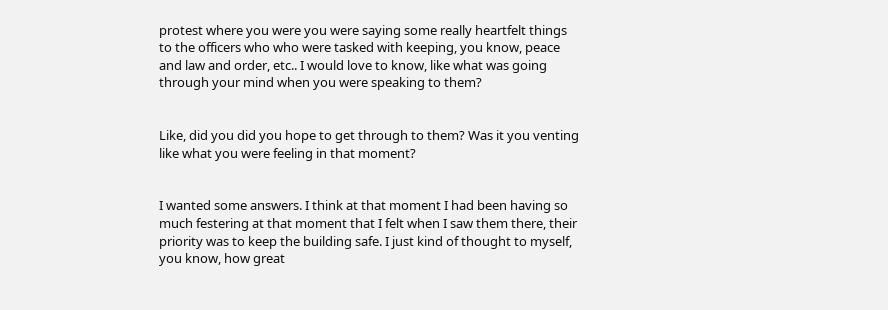protest where you were you were saying some really heartfelt things to the officers who who were tasked with keeping, you know, peace and law and order, etc.. I would love to know, like what was going through your mind when you were speaking to them?


Like, did you did you hope to get through to them? Was it you venting like what you were feeling in that moment?


I wanted some answers. I think at that moment I had been having so much festering at that moment that I felt when I saw them there, their priority was to keep the building safe. I just kind of thought to myself, you know, how great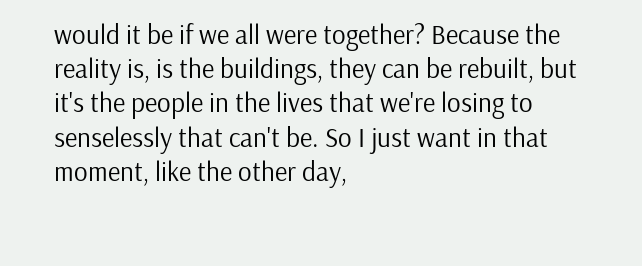would it be if we all were together? Because the reality is, is the buildings, they can be rebuilt, but it's the people in the lives that we're losing to senselessly that can't be. So I just want in that moment, like the other day,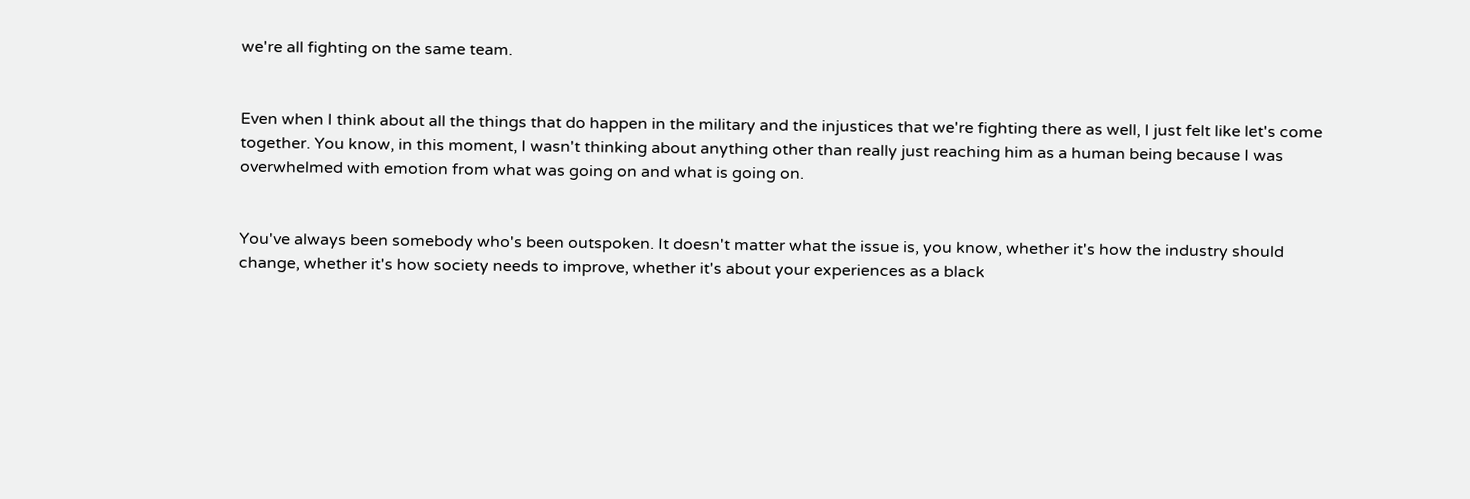we're all fighting on the same team.


Even when I think about all the things that do happen in the military and the injustices that we're fighting there as well, I just felt like let's come together. You know, in this moment, I wasn't thinking about anything other than really just reaching him as a human being because I was overwhelmed with emotion from what was going on and what is going on.


You've always been somebody who's been outspoken. It doesn't matter what the issue is, you know, whether it's how the industry should change, whether it's how society needs to improve, whether it's about your experiences as a black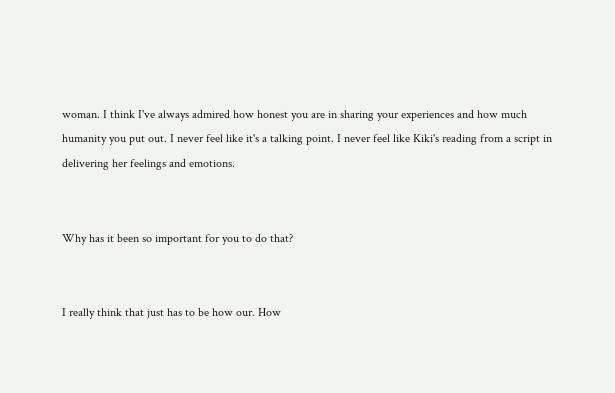woman. I think I've always admired how honest you are in sharing your experiences and how much humanity you put out. I never feel like it's a talking point. I never feel like Kiki's reading from a script in delivering her feelings and emotions.


Why has it been so important for you to do that?


I really think that just has to be how our. How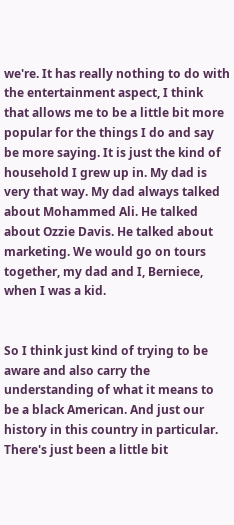we're. It has really nothing to do with the entertainment aspect, I think that allows me to be a little bit more popular for the things I do and say be more saying. It is just the kind of household I grew up in. My dad is very that way. My dad always talked about Mohammed Ali. He talked about Ozzie Davis. He talked about marketing. We would go on tours together, my dad and I, Berniece, when I was a kid.


So I think just kind of trying to be aware and also carry the understanding of what it means to be a black American. And just our history in this country in particular. There's just been a little bit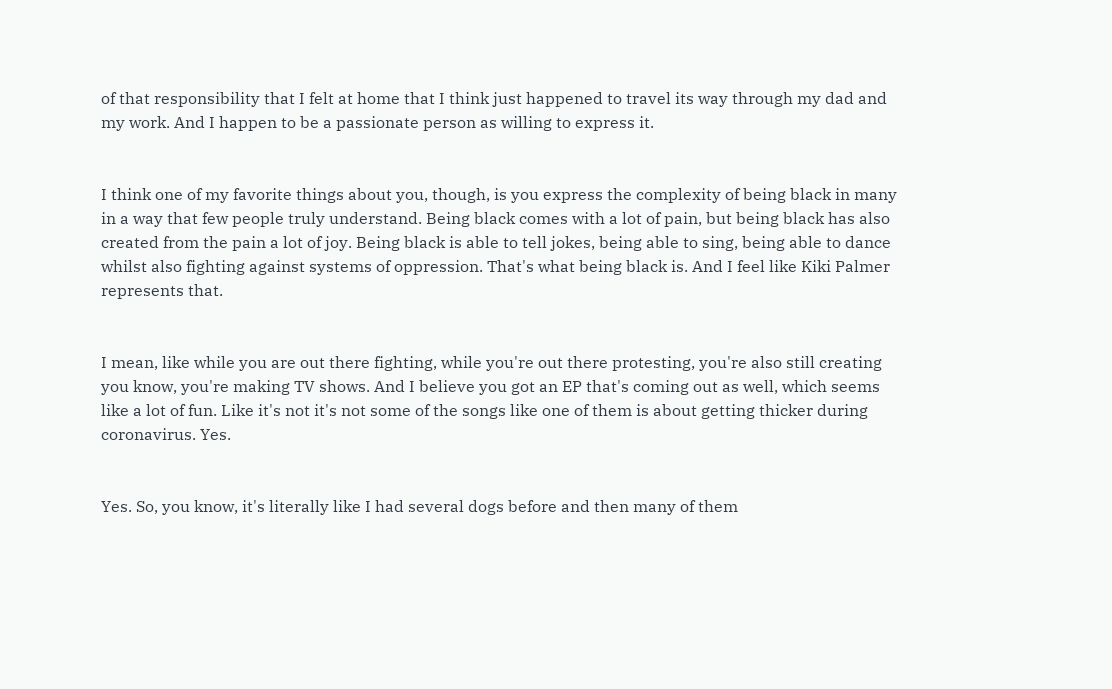of that responsibility that I felt at home that I think just happened to travel its way through my dad and my work. And I happen to be a passionate person as willing to express it.


I think one of my favorite things about you, though, is you express the complexity of being black in many in a way that few people truly understand. Being black comes with a lot of pain, but being black has also created from the pain a lot of joy. Being black is able to tell jokes, being able to sing, being able to dance whilst also fighting against systems of oppression. That's what being black is. And I feel like Kiki Palmer represents that.


I mean, like while you are out there fighting, while you're out there protesting, you're also still creating you know, you're making TV shows. And I believe you got an EP that's coming out as well, which seems like a lot of fun. Like it's not it's not some of the songs like one of them is about getting thicker during coronavirus. Yes.


Yes. So, you know, it's literally like I had several dogs before and then many of them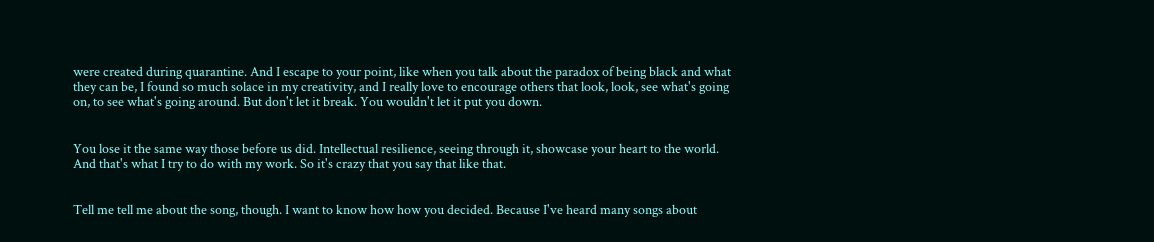were created during quarantine. And I escape to your point, like when you talk about the paradox of being black and what they can be, I found so much solace in my creativity, and I really love to encourage others that look, look, see what's going on, to see what's going around. But don't let it break. You wouldn't let it put you down.


You lose it the same way those before us did. Intellectual resilience, seeing through it, showcase your heart to the world. And that's what I try to do with my work. So it's crazy that you say that like that.


Tell me tell me about the song, though. I want to know how how you decided. Because I've heard many songs about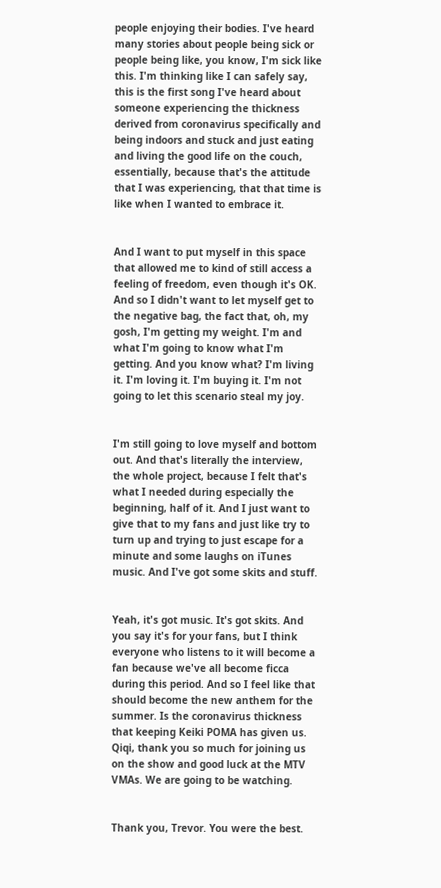people enjoying their bodies. I've heard many stories about people being sick or people being like, you know, I'm sick like this. I'm thinking like I can safely say, this is the first song I've heard about someone experiencing the thickness derived from coronavirus specifically and being indoors and stuck and just eating and living the good life on the couch, essentially, because that's the attitude that I was experiencing, that that time is like when I wanted to embrace it.


And I want to put myself in this space that allowed me to kind of still access a feeling of freedom, even though it's OK. And so I didn't want to let myself get to the negative bag, the fact that, oh, my gosh, I'm getting my weight. I'm and what I'm going to know what I'm getting. And you know what? I'm living it. I'm loving it. I'm buying it. I'm not going to let this scenario steal my joy.


I'm still going to love myself and bottom out. And that's literally the interview, the whole project, because I felt that's what I needed during especially the beginning, half of it. And I just want to give that to my fans and just like try to turn up and trying to just escape for a minute and some laughs on iTunes music. And I've got some skits and stuff.


Yeah, it's got music. It's got skits. And you say it's for your fans, but I think everyone who listens to it will become a fan because we've all become ficca during this period. And so I feel like that should become the new anthem for the summer. Is the coronavirus thickness that keeping Keiki POMA has given us. Qiqi, thank you so much for joining us on the show and good luck at the MTV VMAs. We are going to be watching.


Thank you, Trevor. You were the best.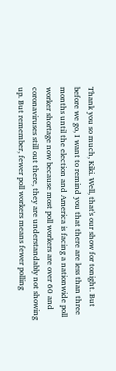Thank you so much, Kiki. Well, that's our show for tonight. But before we go, I want to remind you that there are less than three months until the election and America is facing a nationwide poll worker shortage now because most poll workers are over 60 and coronaviruses still out there, they are understandably not showing up. But remember, fewer poll workers means fewer polling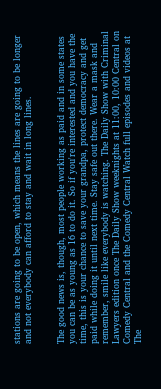stations are going to be open, which means the lines are going to be longer and not everybody can afford to stay and wait in long lines.


The good news is, though, most people working as paid and in some states you can be as young as 16 to do it. So if you're interested and you have the time, this is your chance to save your grandpa, protect democracy and get paid while doing it until next time. Stay safe out there. Wear a mask and remember, smile like everybody is watching. The Daily Show with Criminal Lawyers edition once The Daily Show weeknights at 11:00, 10:00 Central on Comedy Central and the Comedy Central Watch full episodes and videos at The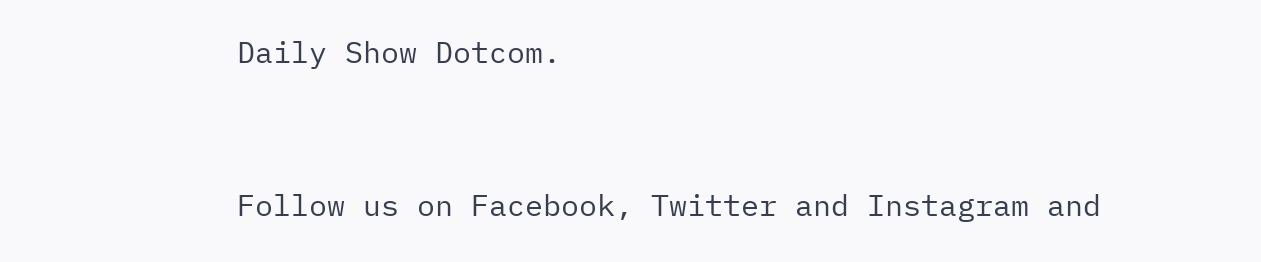Daily Show Dotcom.


Follow us on Facebook, Twitter and Instagram and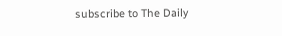subscribe to The Daily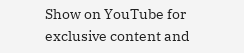Show on YouTube for exclusive content and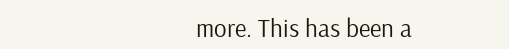more. This has been a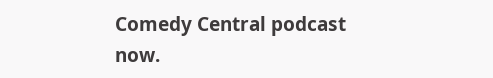Comedy Central podcast now.